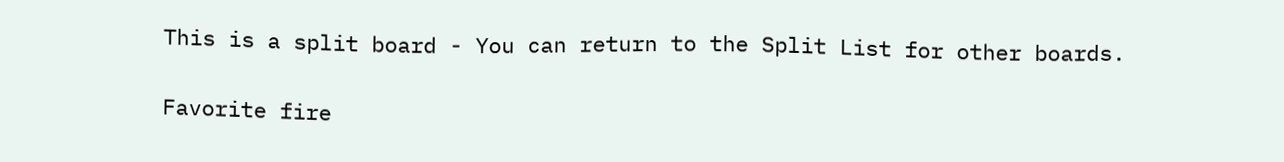This is a split board - You can return to the Split List for other boards.

Favorite fire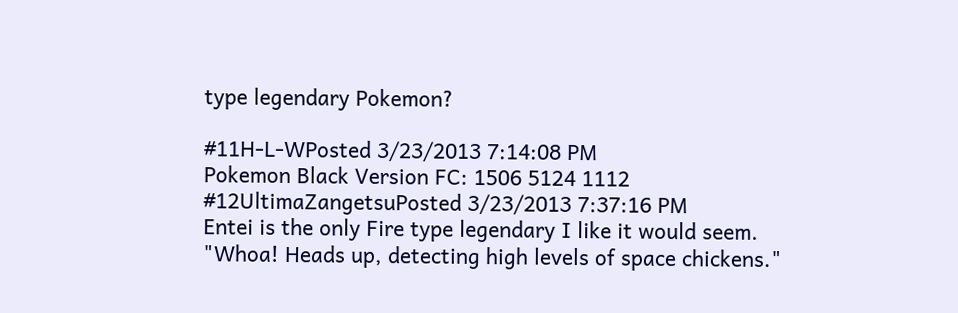type legendary Pokemon?

#11H-L-WPosted 3/23/2013 7:14:08 PM
Pokemon Black Version FC: 1506 5124 1112
#12UltimaZangetsuPosted 3/23/2013 7:37:16 PM
Entei is the only Fire type legendary I like it would seem.
"Whoa! Heads up, detecting high levels of space chickens."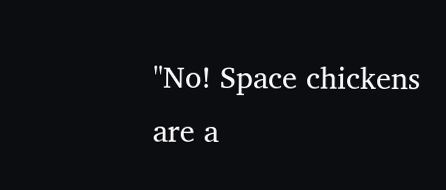"No! Space chickens are a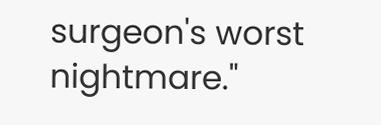surgeon's worst nightmare."